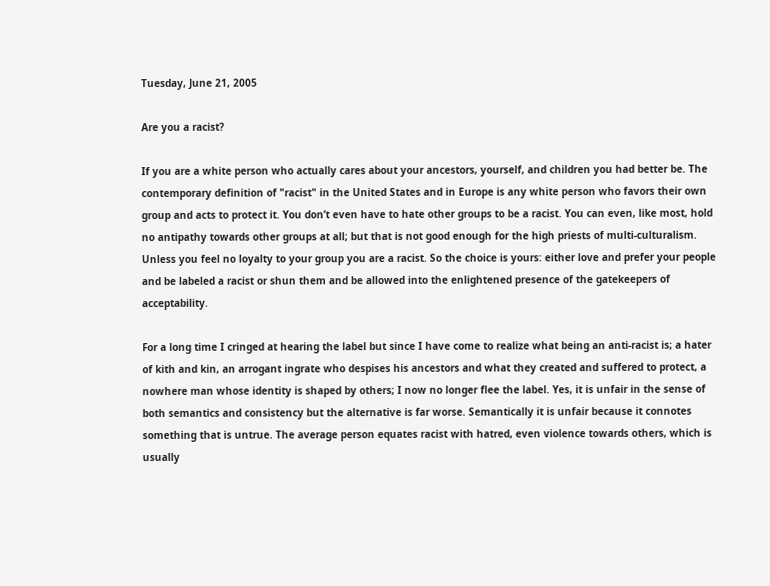Tuesday, June 21, 2005

Are you a racist?

If you are a white person who actually cares about your ancestors, yourself, and children you had better be. The contemporary definition of "racist" in the United States and in Europe is any white person who favors their own group and acts to protect it. You don’t even have to hate other groups to be a racist. You can even, like most, hold no antipathy towards other groups at all; but that is not good enough for the high priests of multi-culturalism. Unless you feel no loyalty to your group you are a racist. So the choice is yours: either love and prefer your people and be labeled a racist or shun them and be allowed into the enlightened presence of the gatekeepers of acceptability.

For a long time I cringed at hearing the label but since I have come to realize what being an anti-racist is; a hater of kith and kin, an arrogant ingrate who despises his ancestors and what they created and suffered to protect, a nowhere man whose identity is shaped by others; I now no longer flee the label. Yes, it is unfair in the sense of both semantics and consistency but the alternative is far worse. Semantically it is unfair because it connotes something that is untrue. The average person equates racist with hatred, even violence towards others, which is usually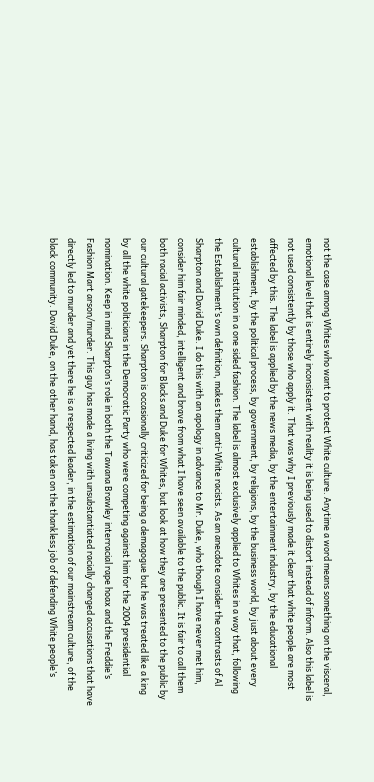not the case among Whites who want to protect White culture. Anytime a word means something on the visceral, emotional level that is entirely inconsistent with reality it is being used to distort instead of inform. Also this label is not used consistently by those who apply it. That was why I previously made it clear that white people are most affected by this. The label is applied by the news media, by the entertainment industry, by the educational establishment, by the political process, by government, by religions, by the business world, by just about every cultural institution in a one sided fashion. The label is almost exclusively applied to Whites in a way that, following the Establishment’s own definition, makes them anti-White racists. As an anecdote consider the contrasts of Al Sharpton and David Duke. I do this with an apology in advance to Mr. Duke, who though I have never met him, consider him fair minded, intelligent and brave from what I have seen available to the public. It is fair to call them both racial activists, Sharpton for Blacks and Duke for Whites, but look at how they are presented to the public by our cultural gatekeepers. Sharpton is occasionally criticized for being a demagogue but he was treated like a king by all the white politicians in the Democratic Party who were competing against him for the 2004 presidential nomination. Keep in mind Sharpton’s role in both the Tawana Brawley interracial rape hoax and the Freddie’s Fashion Mart arson/murder. This guy has made a living with unsubstantiated racially charged accusations that have directly led to murder and yet there he is a respected leader, in the estimation of our mainstream culture, of the black community. David Duke, on the other hand, has taken on the thankless job of defending White people’s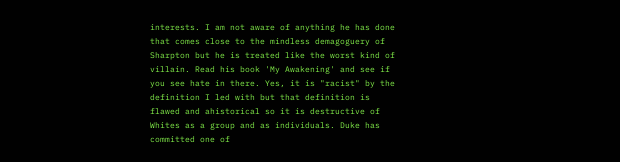interests. I am not aware of anything he has done that comes close to the mindless demagoguery of Sharpton but he is treated like the worst kind of villain. Read his book 'My Awakening' and see if you see hate in there. Yes, it is "racist" by the definition I led with but that definition is flawed and ahistorical so it is destructive of Whites as a group and as individuals. Duke has committed one of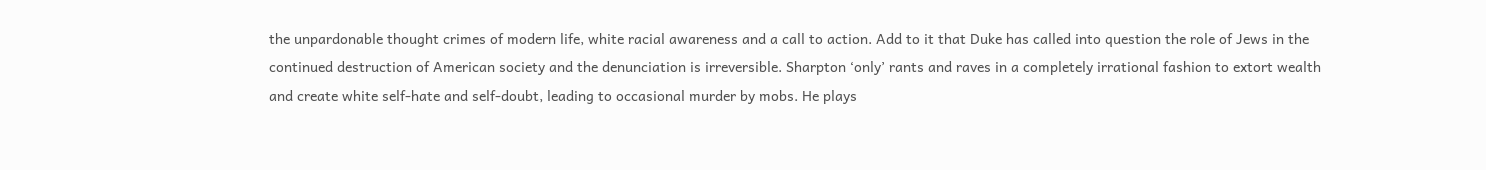the unpardonable thought crimes of modern life, white racial awareness and a call to action. Add to it that Duke has called into question the role of Jews in the continued destruction of American society and the denunciation is irreversible. Sharpton ‘only’ rants and raves in a completely irrational fashion to extort wealth and create white self-hate and self-doubt, leading to occasional murder by mobs. He plays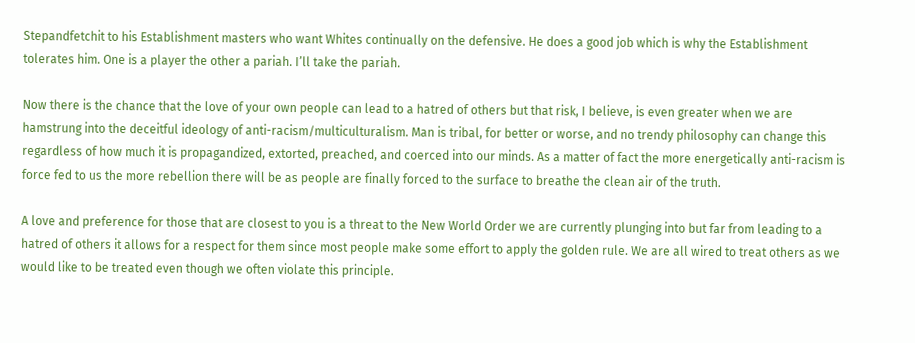Stepandfetchit to his Establishment masters who want Whites continually on the defensive. He does a good job which is why the Establishment tolerates him. One is a player the other a pariah. I’ll take the pariah.

Now there is the chance that the love of your own people can lead to a hatred of others but that risk, I believe, is even greater when we are hamstrung into the deceitful ideology of anti-racism/multiculturalism. Man is tribal, for better or worse, and no trendy philosophy can change this regardless of how much it is propagandized, extorted, preached, and coerced into our minds. As a matter of fact the more energetically anti-racism is force fed to us the more rebellion there will be as people are finally forced to the surface to breathe the clean air of the truth.

A love and preference for those that are closest to you is a threat to the New World Order we are currently plunging into but far from leading to a hatred of others it allows for a respect for them since most people make some effort to apply the golden rule. We are all wired to treat others as we would like to be treated even though we often violate this principle.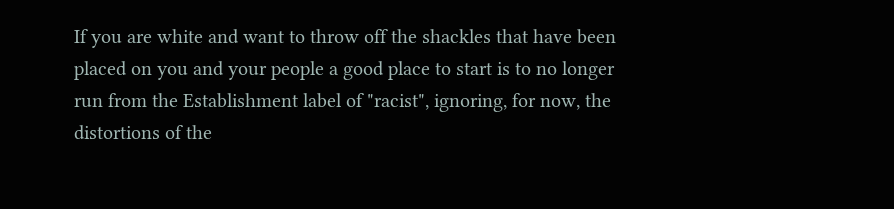If you are white and want to throw off the shackles that have been placed on you and your people a good place to start is to no longer run from the Establishment label of "racist", ignoring, for now, the distortions of the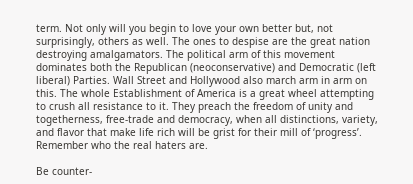term. Not only will you begin to love your own better but, not surprisingly, others as well. The ones to despise are the great nation destroying amalgamators. The political arm of this movement dominates both the Republican (neoconservative) and Democratic (left liberal) Parties. Wall Street and Hollywood also march arm in arm on this. The whole Establishment of America is a great wheel attempting to crush all resistance to it. They preach the freedom of unity and togetherness, free-trade and democracy, when all distinctions, variety, and flavor that make life rich will be grist for their mill of ‘progress’. Remember who the real haters are.

Be counter-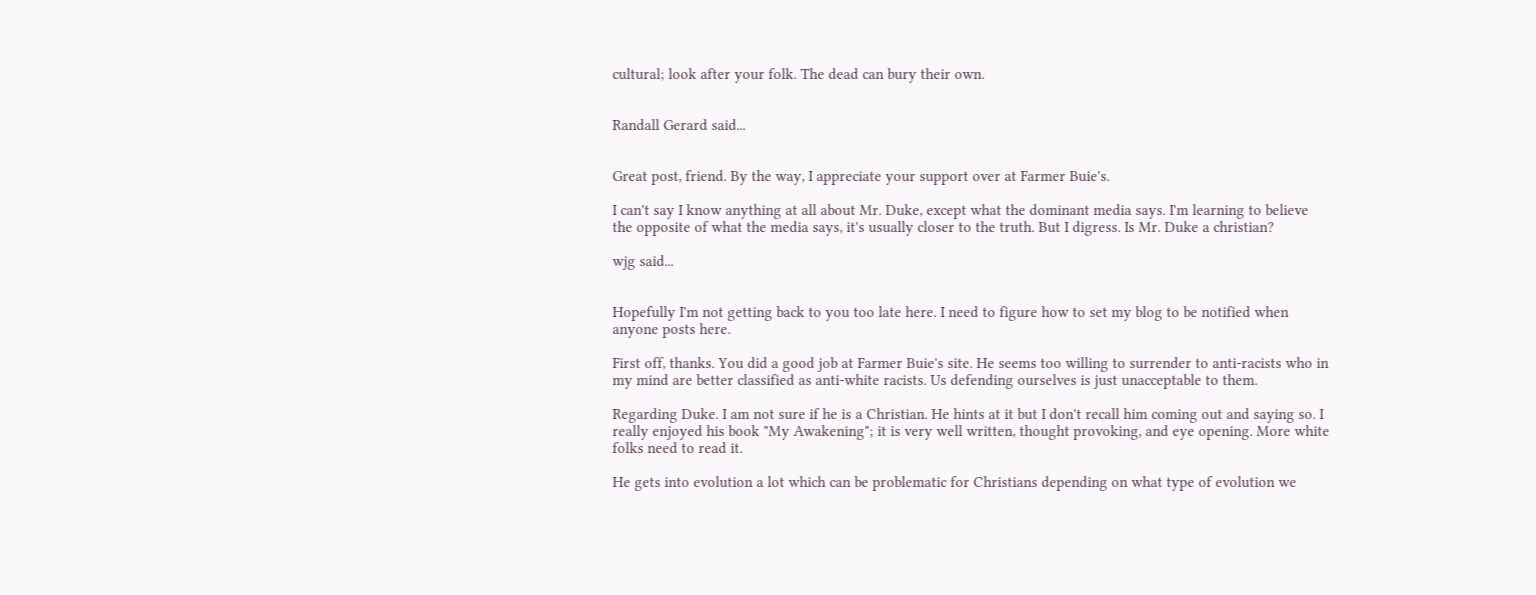cultural; look after your folk. The dead can bury their own.


Randall Gerard said...


Great post, friend. By the way, I appreciate your support over at Farmer Buie's.

I can't say I know anything at all about Mr. Duke, except what the dominant media says. I'm learning to believe the opposite of what the media says, it's usually closer to the truth. But I digress. Is Mr. Duke a christian?

wjg said...


Hopefully I'm not getting back to you too late here. I need to figure how to set my blog to be notified when anyone posts here.

First off, thanks. You did a good job at Farmer Buie's site. He seems too willing to surrender to anti-racists who in my mind are better classified as anti-white racists. Us defending ourselves is just unacceptable to them.

Regarding Duke. I am not sure if he is a Christian. He hints at it but I don't recall him coming out and saying so. I really enjoyed his book "My Awakening"; it is very well written, thought provoking, and eye opening. More white folks need to read it.

He gets into evolution a lot which can be problematic for Christians depending on what type of evolution we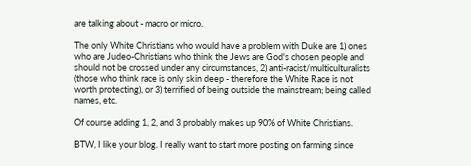are talking about - macro or micro.

The only White Christians who would have a problem with Duke are 1) ones who are Judeo-Christians who think the Jews are God's chosen people and should not be crossed under any circumstances, 2) anti-racist/multiculturalists (those who think race is only skin deep - therefore the White Race is not worth protecting), or 3) terrified of being outside the mainstream; being called names, etc.

Of course adding 1, 2, and 3 probably makes up 90% of White Christians.

BTW, I like your blog. I really want to start more posting on farming since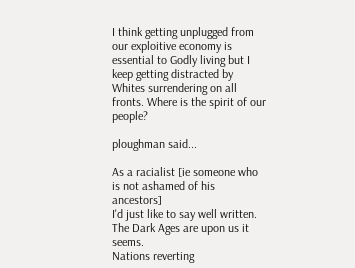I think getting unplugged from our exploitive economy is essential to Godly living but I keep getting distracted by Whites surrendering on all fronts. Where is the spirit of our people?

ploughman said...

As a racialist [ie someone who is not ashamed of his ancestors]
I'd just like to say well written.
The Dark Ages are upon us it seems.
Nations reverting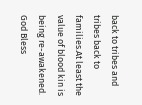back to tribes and tribes back to families.At least the value of blood kin is being re-awakened.
God Bless